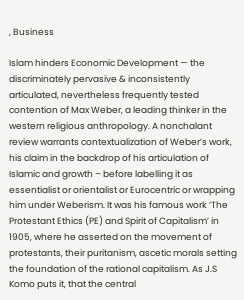, Business

Islam hinders Economic Development — the discriminately pervasive & inconsistently articulated, nevertheless frequently tested contention of Max Weber, a leading thinker in the western religious anthropology. A nonchalant review warrants contextualization of Weber’s work, his claim in the backdrop of his articulation of Islamic and growth – before labelling it as essentialist or orientalist or Eurocentric or wrapping him under Weberism. It was his famous work ‘The Protestant Ethics (PE) and Spirit of Capitalism’ in 1905, where he asserted on the movement of protestants, their puritanism, ascetic morals setting the foundation of the rational capitalism. As J.S Komo puts it, that the central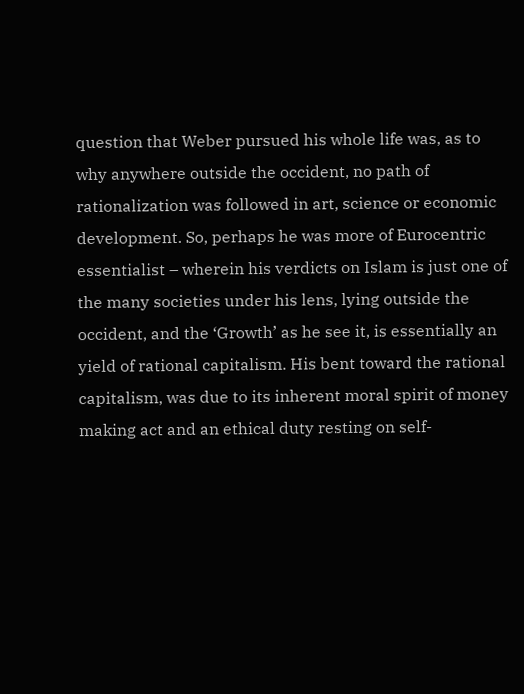question that Weber pursued his whole life was, as to why anywhere outside the occident, no path of rationalization was followed in art, science or economic development. So, perhaps he was more of Eurocentric essentialist – wherein his verdicts on Islam is just one of the many societies under his lens, lying outside the occident, and the ‘Growth’ as he see it, is essentially an yield of rational capitalism. His bent toward the rational capitalism, was due to its inherent moral spirit of money making act and an ethical duty resting on self-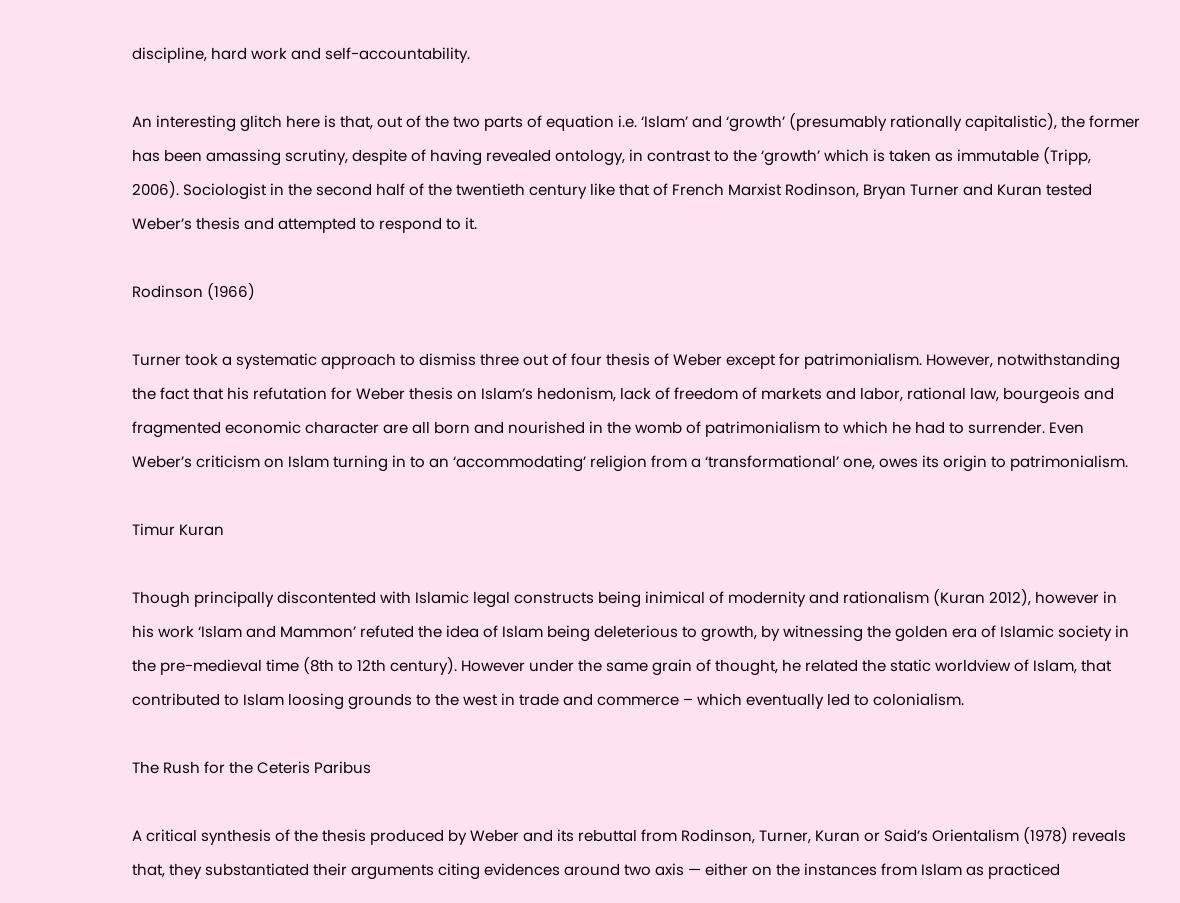discipline, hard work and self-accountability.

An interesting glitch here is that, out of the two parts of equation i.e. ‘Islam’ and ‘growth’ (presumably rationally capitalistic), the former has been amassing scrutiny, despite of having revealed ontology, in contrast to the ‘growth’ which is taken as immutable (Tripp, 2006). Sociologist in the second half of the twentieth century like that of French Marxist Rodinson, Bryan Turner and Kuran tested Weber’s thesis and attempted to respond to it.

Rodinson (1966)

Turner took a systematic approach to dismiss three out of four thesis of Weber except for patrimonialism. However, notwithstanding the fact that his refutation for Weber thesis on Islam’s hedonism, lack of freedom of markets and labor, rational law, bourgeois and fragmented economic character are all born and nourished in the womb of patrimonialism to which he had to surrender. Even Weber’s criticism on Islam turning in to an ‘accommodating’ religion from a ‘transformational’ one, owes its origin to patrimonialism.

Timur Kuran

Though principally discontented with Islamic legal constructs being inimical of modernity and rationalism (Kuran 2012), however in his work ‘Islam and Mammon’ refuted the idea of Islam being deleterious to growth, by witnessing the golden era of Islamic society in the pre-medieval time (8th to 12th century). However under the same grain of thought, he related the static worldview of Islam, that contributed to Islam loosing grounds to the west in trade and commerce – which eventually led to colonialism.

The Rush for the Ceteris Paribus

A critical synthesis of the thesis produced by Weber and its rebuttal from Rodinson, Turner, Kuran or Said’s Orientalism (1978) reveals that, they substantiated their arguments citing evidences around two axis — either on the instances from Islam as practiced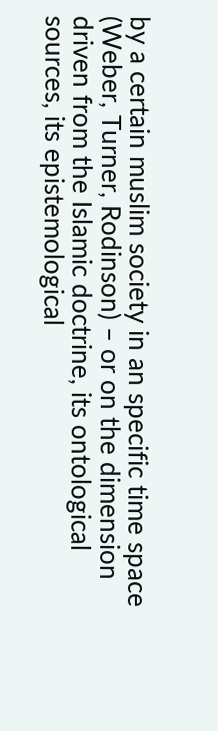by a certain muslim society in an specific time space (Weber, Turner, Rodinson) – or on the dimension driven from the Islamic doctrine, its ontological sources, its epistemological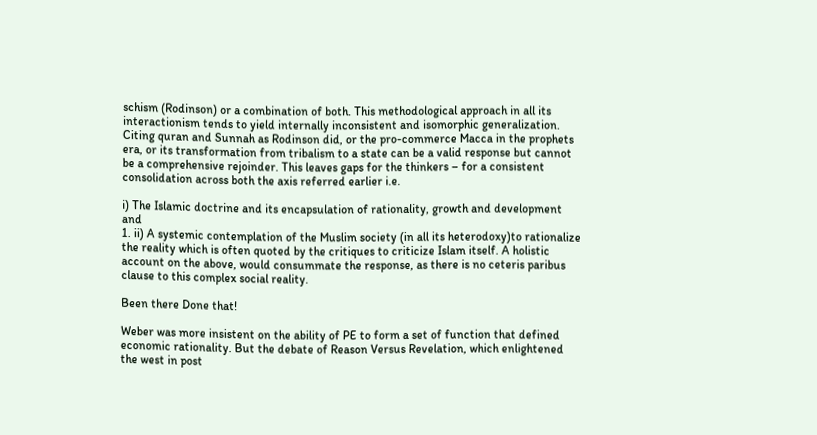schism (Rodinson) or a combination of both. This methodological approach in all its interactionism tends to yield internally inconsistent and isomorphic generalization. Citing quran and Sunnah as Rodinson did, or the pro-commerce Macca in the prophets era, or its transformation from tribalism to a state can be a valid response but cannot be a comprehensive rejoinder. This leaves gaps for the thinkers – for a consistent consolidation across both the axis referred earlier i.e.

i) The Islamic doctrine and its encapsulation of rationality, growth and development and
1. ii) A systemic contemplation of the Muslim society (in all its heterodoxy)to rationalize the reality which is often quoted by the critiques to criticize Islam itself. A holistic account on the above, would consummate the response, as there is no ceteris paribus clause to this complex social reality.

Been there Done that!

Weber was more insistent on the ability of PE to form a set of function that defined economic rationality. But the debate of Reason Versus Revelation, which enlightened the west in post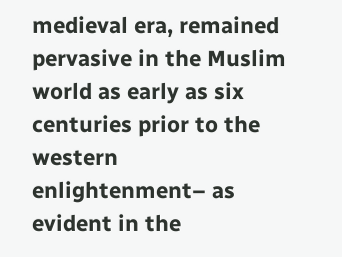medieval era, remained pervasive in the Muslim world as early as six centuries prior to the western enlightenment– as evident in the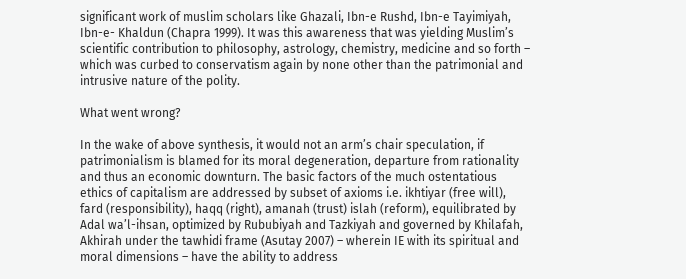significant work of muslim scholars like Ghazali, Ibn-e Rushd, Ibn-e Tayimiyah, Ibn-e- Khaldun (Chapra 1999). It was this awareness that was yielding Muslim’s scientific contribution to philosophy, astrology, chemistry, medicine and so forth – which was curbed to conservatism again by none other than the patrimonial and intrusive nature of the polity.

What went wrong?

In the wake of above synthesis, it would not an arm’s chair speculation, if patrimonialism is blamed for its moral degeneration, departure from rationality and thus an economic downturn. The basic factors of the much ostentatious ethics of capitalism are addressed by subset of axioms i.e. ikhtiyar (free will), fard (responsibility), haqq (right), amanah (trust) islah (reform), equilibrated by Adal wa’l-ihsan, optimized by Rububiyah and Tazkiyah and governed by Khilafah, Akhirah under the tawhidi frame (Asutay 2007) – wherein IE with its spiritual and moral dimensions – have the ability to address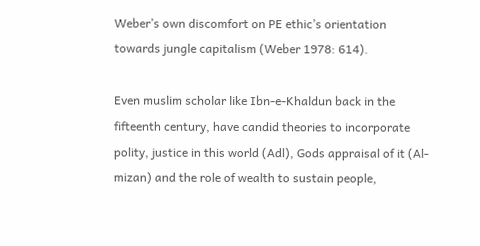Weber’s own discomfort on PE ethic’s orientation towards jungle capitalism (Weber 1978: 614).

Even muslim scholar like Ibn-e-Khaldun back in the fifteenth century, have candid theories to incorporate polity, justice in this world (Adl), Gods appraisal of it (Al-mizan) and the role of wealth to sustain people,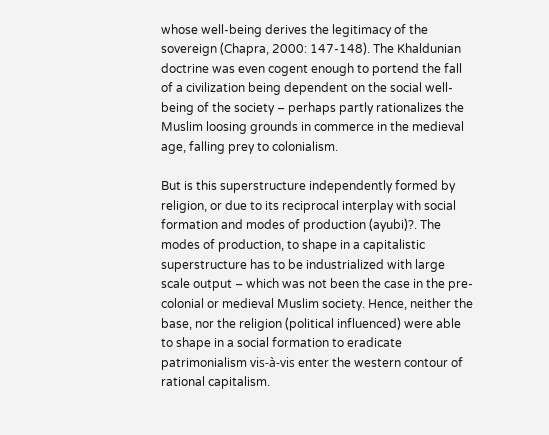whose well-being derives the legitimacy of the sovereign (Chapra, 2000: 147-148). The Khaldunian doctrine was even cogent enough to portend the fall of a civilization being dependent on the social well-being of the society – perhaps partly rationalizes the Muslim loosing grounds in commerce in the medieval age, falling prey to colonialism.

But is this superstructure independently formed by religion, or due to its reciprocal interplay with social formation and modes of production (ayubi)?. The modes of production, to shape in a capitalistic superstructure has to be industrialized with large scale output – which was not been the case in the pre-colonial or medieval Muslim society. Hence, neither the base, nor the religion (political influenced) were able to shape in a social formation to eradicate patrimonialism vis-à-vis enter the western contour of rational capitalism.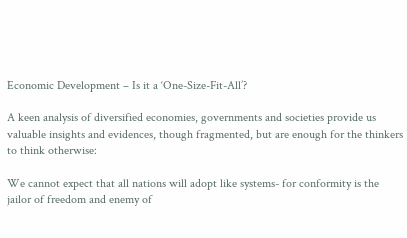Economic Development – Is it a ‘One-Size-Fit-All’?

A keen analysis of diversified economies, governments and societies provide us valuable insights and evidences, though fragmented, but are enough for the thinkers to think otherwise:

We cannot expect that all nations will adopt like systems- for conformity is the jailor of freedom and enemy of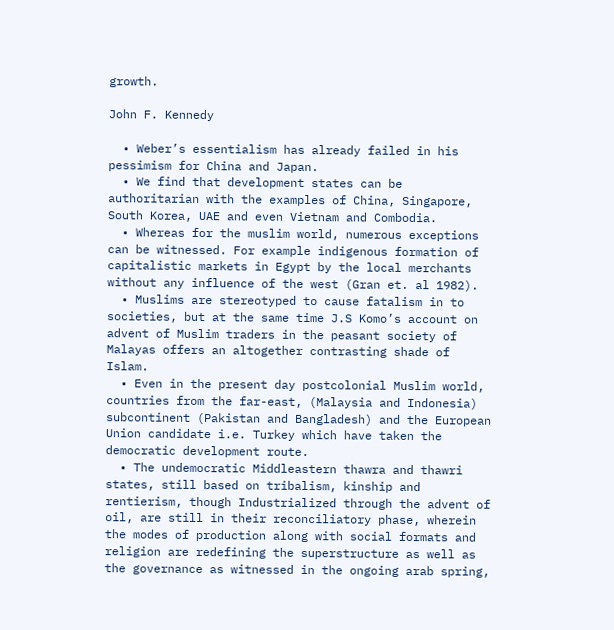growth.

John F. Kennedy

  • Weber’s essentialism has already failed in his pessimism for China and Japan.
  • We find that development states can be authoritarian with the examples of China, Singapore, South Korea, UAE and even Vietnam and Combodia.
  • Whereas for the muslim world, numerous exceptions can be witnessed. For example indigenous formation of capitalistic markets in Egypt by the local merchants without any influence of the west (Gran et. al 1982).
  • Muslims are stereotyped to cause fatalism in to societies, but at the same time J.S Komo’s account on advent of Muslim traders in the peasant society of Malayas offers an altogether contrasting shade of Islam.
  • Even in the present day postcolonial Muslim world, countries from the far-east, (Malaysia and Indonesia) subcontinent (Pakistan and Bangladesh) and the European Union candidate i.e. Turkey which have taken the democratic development route.
  • The undemocratic Middleastern thawra and thawri states, still based on tribalism, kinship and rentierism, though Industrialized through the advent of oil, are still in their reconciliatory phase, wherein the modes of production along with social formats and religion are redefining the superstructure as well as the governance as witnessed in the ongoing arab spring,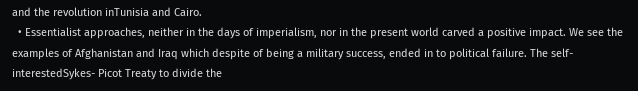and the revolution inTunisia and Cairo.
  • Essentialist approaches, neither in the days of imperialism, nor in the present world carved a positive impact. We see the examples of Afghanistan and Iraq which despite of being a military success, ended in to political failure. The self-interestedSykes- Picot Treaty to divide the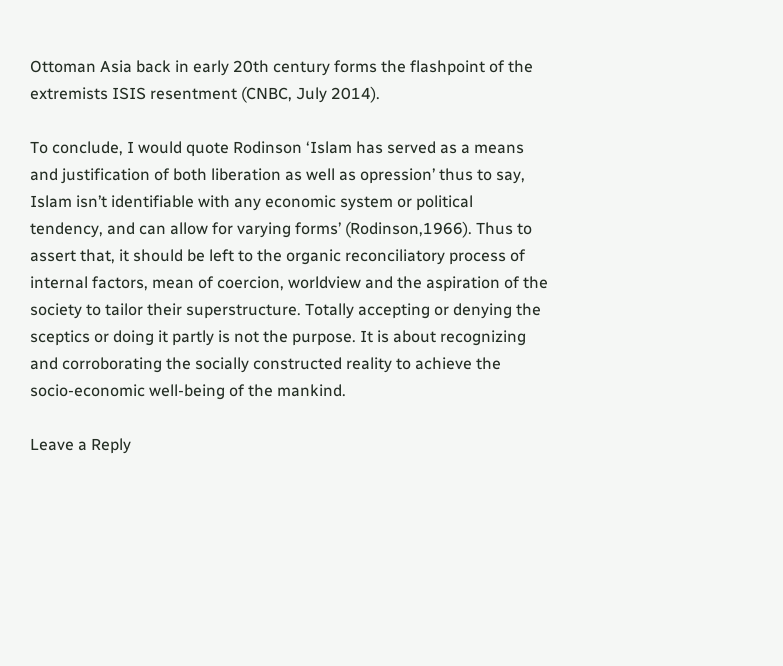Ottoman Asia back in early 20th century forms the flashpoint of the extremists ISIS resentment (CNBC, July 2014).

To conclude, I would quote Rodinson ‘Islam has served as a means and justification of both liberation as well as opression’ thus to say, Islam isn’t identifiable with any economic system or political tendency, and can allow for varying forms’ (Rodinson,1966). Thus to assert that, it should be left to the organic reconciliatory process of internal factors, mean of coercion, worldview and the aspiration of the society to tailor their superstructure. Totally accepting or denying the sceptics or doing it partly is not the purpose. It is about recognizing and corroborating the socially constructed reality to achieve the socio-economic well-being of the mankind.

Leave a Reply